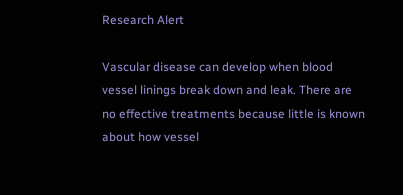Research Alert

Vascular disease can develop when blood vessel linings break down and leak. There are no effective treatments because little is known about how vessel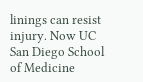linings can resist injury. Now UC San Diego School of Medicine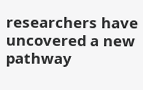researchers have uncovered a new pathway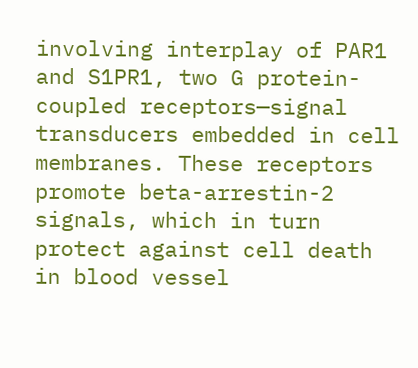involving interplay of PAR1 and S1PR1, two G protein-coupled receptors—signal transducers embedded in cell membranes. These receptors promote beta-arrestin-2 signals, which in turn protect against cell death in blood vessel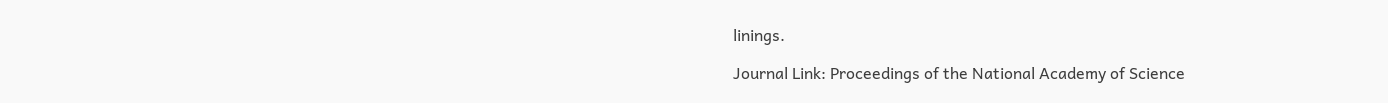linings.

Journal Link: Proceedings of the National Academy of Science